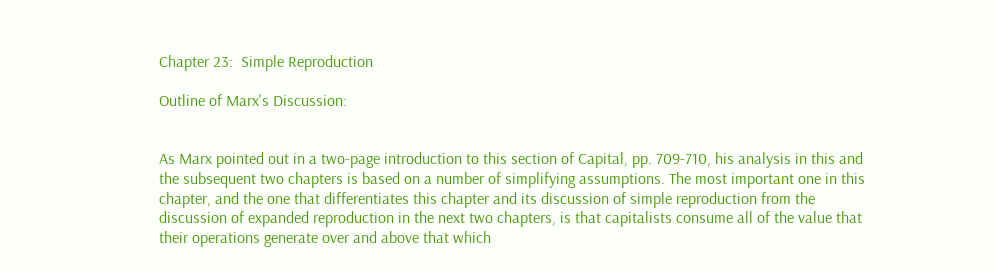Chapter 23:  Simple Reproduction

Outline of Marx's Discussion:


As Marx pointed out in a two-page introduction to this section of Capital, pp. 709-710, his analysis in this and the subsequent two chapters is based on a number of simplifying assumptions. The most important one in this chapter, and the one that differentiates this chapter and its discussion of simple reproduction from the discussion of expanded reproduction in the next two chapters, is that capitalists consume all of the value that their operations generate over and above that which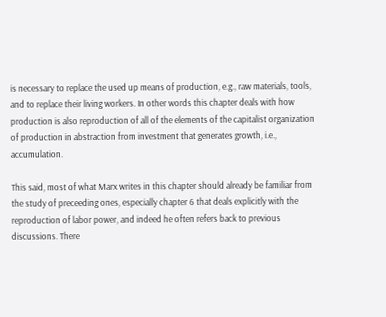is necessary to replace the used up means of production, e.g., raw materials, tools, and to replace their living workers. In other words this chapter deals with how production is also reproduction of all of the elements of the capitalist organization of production in abstraction from investment that generates growth, i.e., accumulation.

This said, most of what Marx writes in this chapter should already be familiar from the study of preceeding ones, especially chapter 6 that deals explicitly with the reproduction of labor power, and indeed he often refers back to previous discussions. There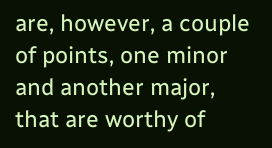are, however, a couple of points, one minor and another major, that are worthy of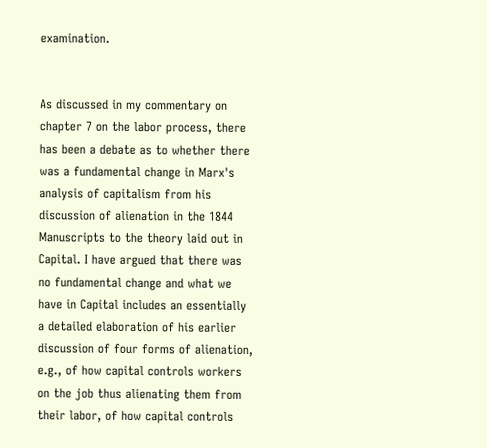examination.


As discussed in my commentary on chapter 7 on the labor process, there has been a debate as to whether there was a fundamental change in Marx's analysis of capitalism from his discussion of alienation in the 1844 Manuscripts to the theory laid out in Capital. I have argued that there was no fundamental change and what we have in Capital includes an essentially a detailed elaboration of his earlier discussion of four forms of alienation, e.g., of how capital controls workers on the job thus alienating them from their labor, of how capital controls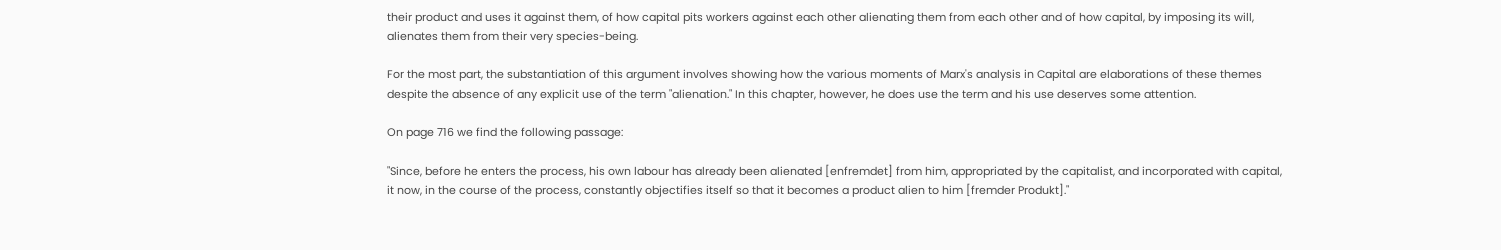their product and uses it against them, of how capital pits workers against each other alienating them from each other and of how capital, by imposing its will, alienates them from their very species-being.

For the most part, the substantiation of this argument involves showing how the various moments of Marx's analysis in Capital are elaborations of these themes despite the absence of any explicit use of the term "alienation." In this chapter, however, he does use the term and his use deserves some attention.

On page 716 we find the following passage:

"Since, before he enters the process, his own labour has already been alienated [enfremdet] from him, appropriated by the capitalist, and incorporated with capital, it now, in the course of the process, constantly objectifies itself so that it becomes a product alien to him [fremder Produkt]."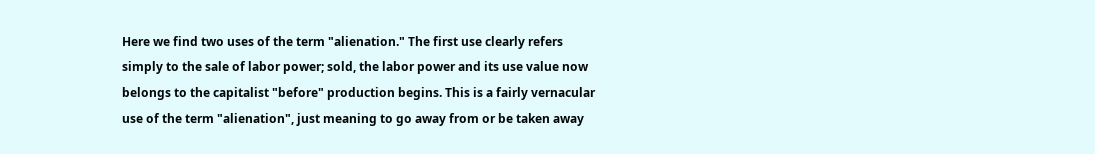Here we find two uses of the term "alienation." The first use clearly refers simply to the sale of labor power; sold, the labor power and its use value now belongs to the capitalist "before" production begins. This is a fairly vernacular use of the term "alienation", just meaning to go away from or be taken away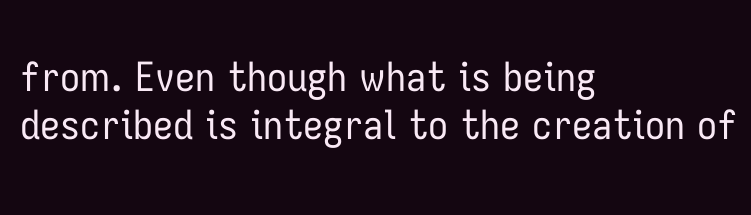from. Even though what is being described is integral to the creation of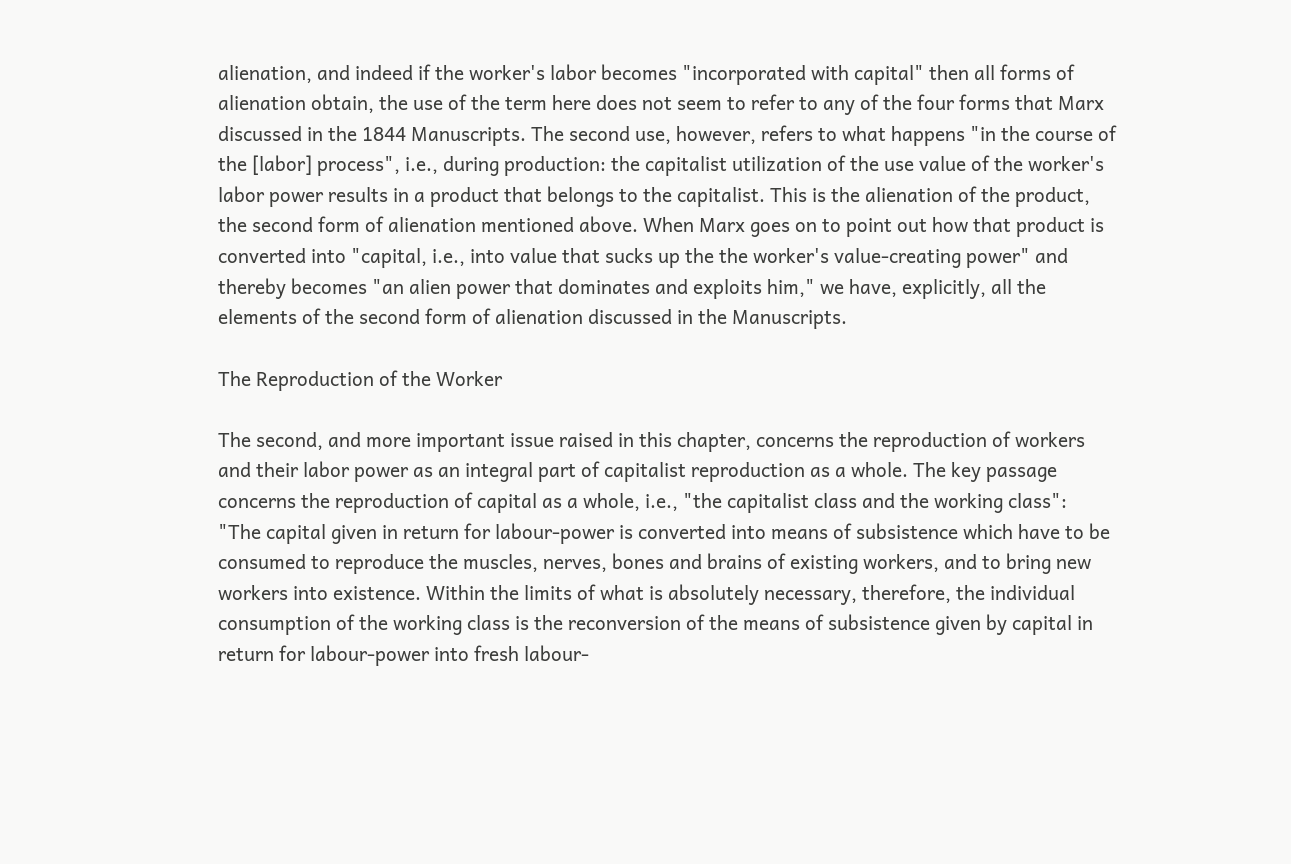alienation, and indeed if the worker's labor becomes "incorporated with capital" then all forms of alienation obtain, the use of the term here does not seem to refer to any of the four forms that Marx discussed in the 1844 Manuscripts. The second use, however, refers to what happens "in the course of the [labor] process", i.e., during production: the capitalist utilization of the use value of the worker's labor power results in a product that belongs to the capitalist. This is the alienation of the product, the second form of alienation mentioned above. When Marx goes on to point out how that product is converted into "capital, i.e., into value that sucks up the the worker's value-creating power" and thereby becomes "an alien power that dominates and exploits him," we have, explicitly, all the elements of the second form of alienation discussed in the Manuscripts.

The Reproduction of the Worker

The second, and more important issue raised in this chapter, concerns the reproduction of workers and their labor power as an integral part of capitalist reproduction as a whole. The key passage concerns the reproduction of capital as a whole, i.e., "the capitalist class and the working class":
"The capital given in return for labour-power is converted into means of subsistence which have to be consumed to reproduce the muscles, nerves, bones and brains of existing workers, and to bring new workers into existence. Within the limits of what is absolutely necessary, therefore, the individual consumption of the working class is the reconversion of the means of subsistence given by capital in return for labour-power into fresh labour-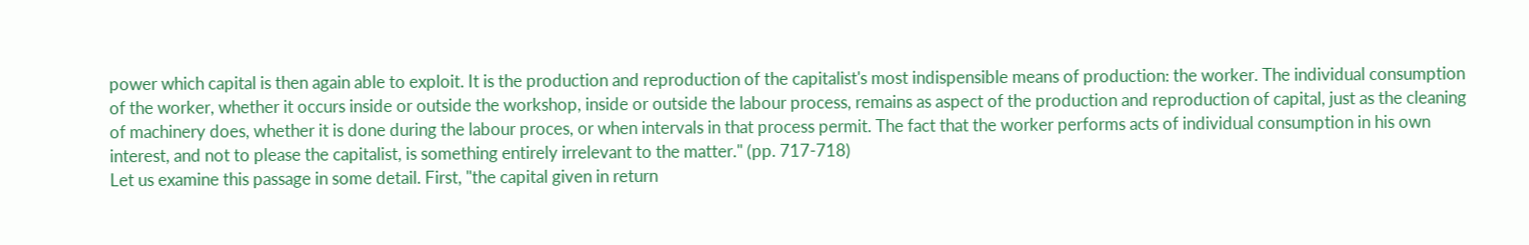power which capital is then again able to exploit. It is the production and reproduction of the capitalist's most indispensible means of production: the worker. The individual consumption of the worker, whether it occurs inside or outside the workshop, inside or outside the labour process, remains as aspect of the production and reproduction of capital, just as the cleaning of machinery does, whether it is done during the labour proces, or when intervals in that process permit. The fact that the worker performs acts of individual consumption in his own interest, and not to please the capitalist, is something entirely irrelevant to the matter." (pp. 717-718)
Let us examine this passage in some detail. First, "the capital given in return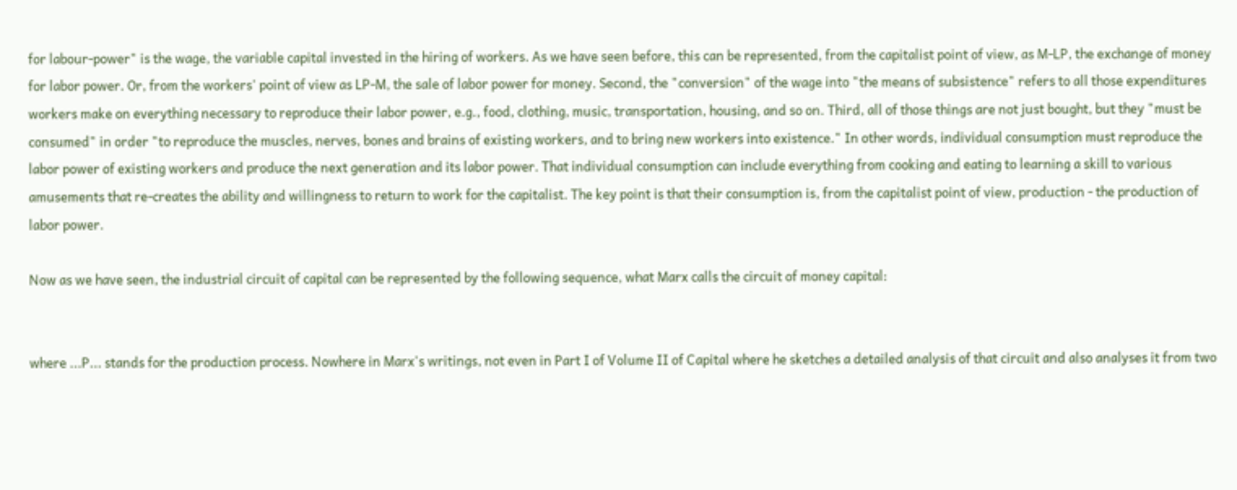for labour-power" is the wage, the variable capital invested in the hiring of workers. As we have seen before, this can be represented, from the capitalist point of view, as M-LP, the exchange of money for labor power. Or, from the workers' point of view as LP-M, the sale of labor power for money. Second, the "conversion" of the wage into "the means of subsistence" refers to all those expenditures workers make on everything necessary to reproduce their labor power, e.g., food, clothing, music, transportation, housing, and so on. Third, all of those things are not just bought, but they "must be consumed" in order "to reproduce the muscles, nerves, bones and brains of existing workers, and to bring new workers into existence." In other words, individual consumption must reproduce the labor power of existing workers and produce the next generation and its labor power. That individual consumption can include everything from cooking and eating to learning a skill to various amusements that re-creates the ability and willingness to return to work for the capitalist. The key point is that their consumption is, from the capitalist point of view, production - the production of labor power.

Now as we have seen, the industrial circuit of capital can be represented by the following sequence, what Marx calls the circuit of money capital:


where ...P... stands for the production process. Nowhere in Marx's writings, not even in Part I of Volume II of Capital where he sketches a detailed analysis of that circuit and also analyses it from two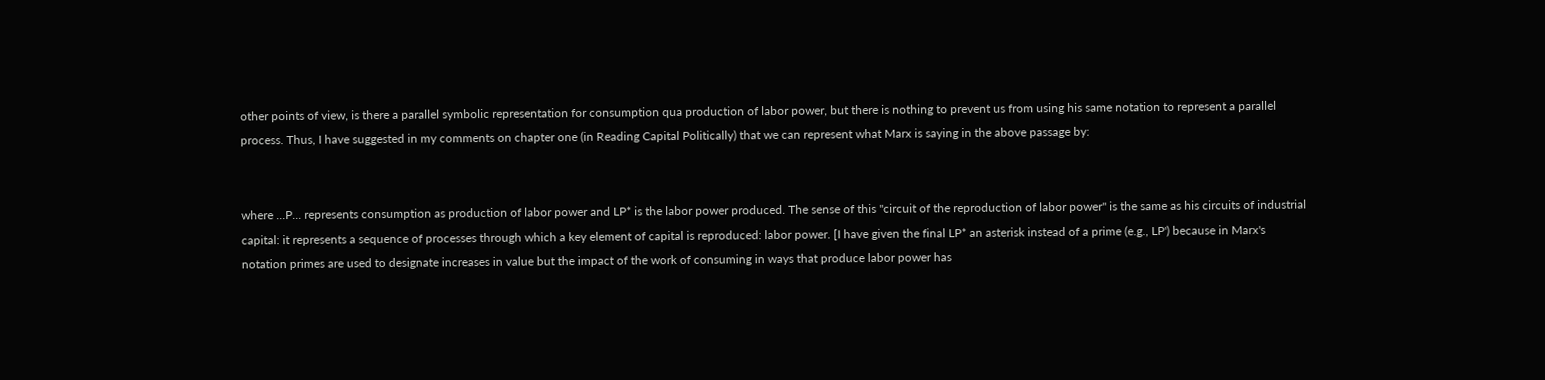other points of view, is there a parallel symbolic representation for consumption qua production of labor power, but there is nothing to prevent us from using his same notation to represent a parallel process. Thus, I have suggested in my comments on chapter one (in Reading Capital Politically) that we can represent what Marx is saying in the above passage by:


where ...P... represents consumption as production of labor power and LP* is the labor power produced. The sense of this "circuit of the reproduction of labor power" is the same as his circuits of industrial capital: it represents a sequence of processes through which a key element of capital is reproduced: labor power. [I have given the final LP* an asterisk instead of a prime (e.g., LP') because in Marx's notation primes are used to designate increases in value but the impact of the work of consuming in ways that produce labor power has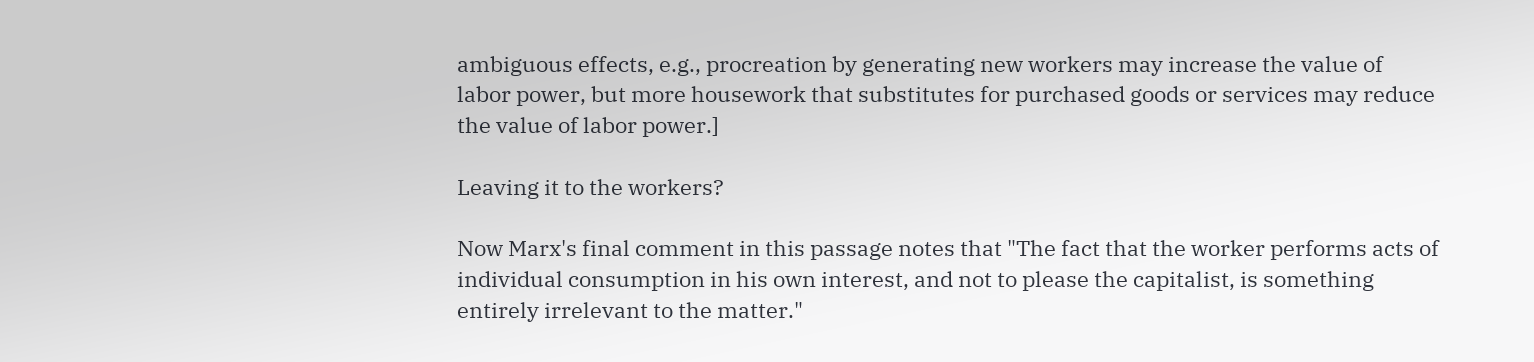ambiguous effects, e.g., procreation by generating new workers may increase the value of labor power, but more housework that substitutes for purchased goods or services may reduce the value of labor power.]

Leaving it to the workers?

Now Marx's final comment in this passage notes that "The fact that the worker performs acts of individual consumption in his own interest, and not to please the capitalist, is something entirely irrelevant to the matter."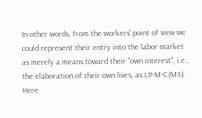In other words, from the workers' point of view we could represent their entry into the labor market as merely a means toward their "own interest", i.e., the elaboration of their own lives, as LP-M-C(MS). Here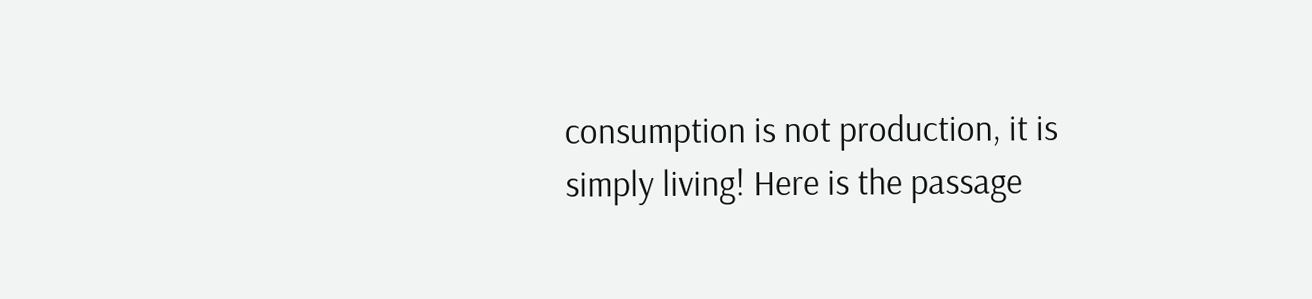consumption is not production, it is simply living! Here is the passage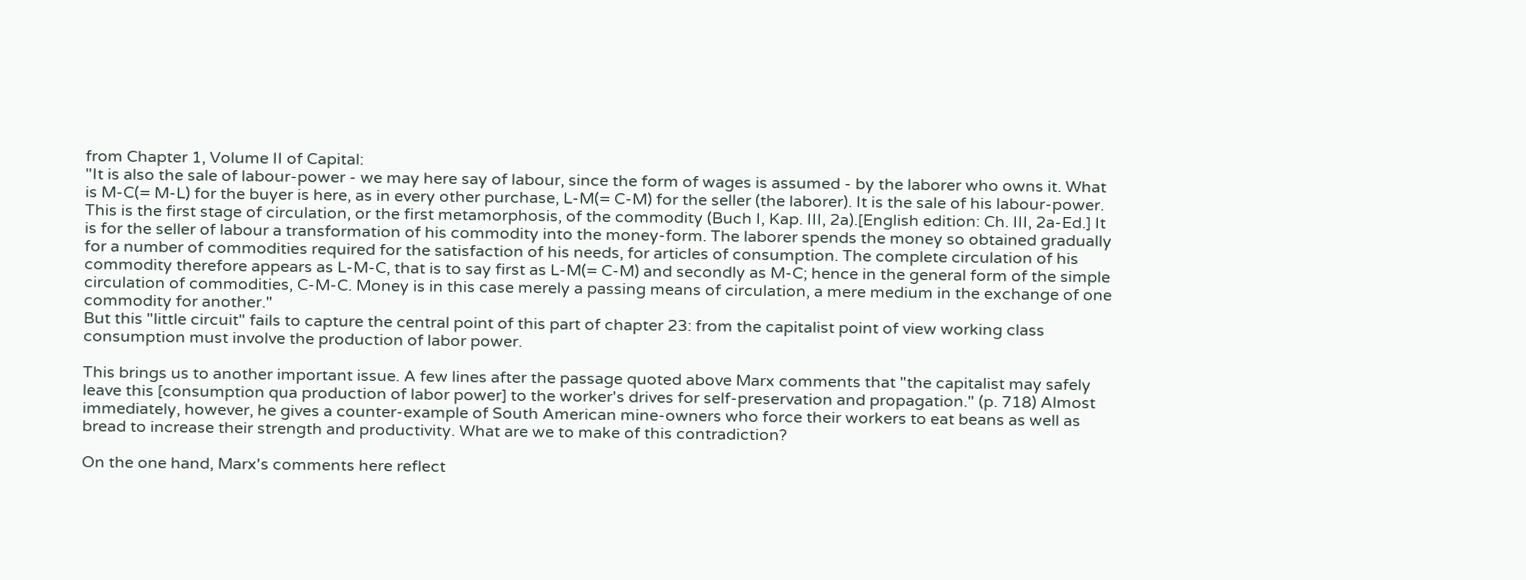from Chapter 1, Volume II of Capital:
"It is also the sale of labour-power - we may here say of labour, since the form of wages is assumed - by the laborer who owns it. What is M-C(= M-L) for the buyer is here, as in every other purchase, L-M(= C-M) for the seller (the laborer). It is the sale of his labour-power. This is the first stage of circulation, or the first metamorphosis, of the commodity (Buch I, Kap. III, 2a).[English edition: Ch. III, 2a-Ed.] It is for the seller of labour a transformation of his commodity into the money-form. The laborer spends the money so obtained gradually for a number of commodities required for the satisfaction of his needs, for articles of consumption. The complete circulation of his commodity therefore appears as L-M-C, that is to say first as L-M(= C-M) and secondly as M-C; hence in the general form of the simple circulation of commodities, C-M-C. Money is in this case merely a passing means of circulation, a mere medium in the exchange of one commodity for another."
But this "little circuit" fails to capture the central point of this part of chapter 23: from the capitalist point of view working class consumption must involve the production of labor power.

This brings us to another important issue. A few lines after the passage quoted above Marx comments that "the capitalist may safely leave this [consumption qua production of labor power] to the worker's drives for self-preservation and propagation." (p. 718) Almost immediately, however, he gives a counter-example of South American mine-owners who force their workers to eat beans as well as bread to increase their strength and productivity. What are we to make of this contradiction?

On the one hand, Marx's comments here reflect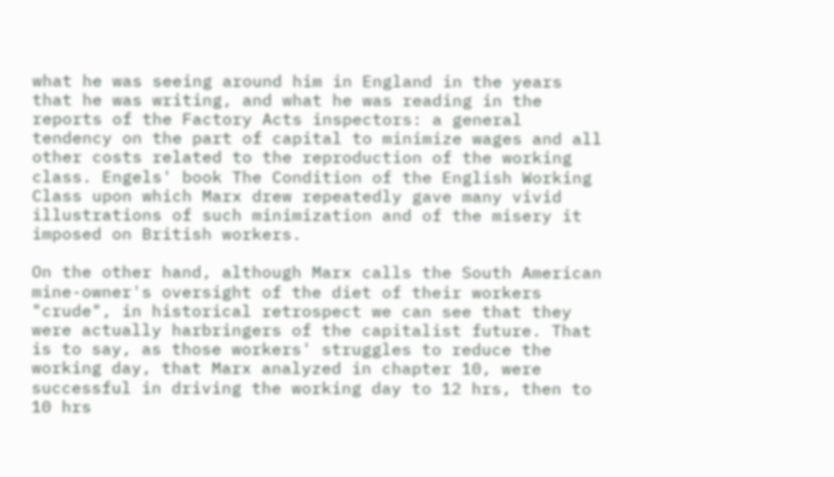what he was seeing around him in England in the years that he was writing, and what he was reading in the reports of the Factory Acts inspectors: a general tendency on the part of capital to minimize wages and all other costs related to the reproduction of the working class. Engels' book The Condition of the English Working Class upon which Marx drew repeatedly gave many vivid illustrations of such minimization and of the misery it imposed on British workers.

On the other hand, although Marx calls the South American mine-owner's oversight of the diet of their workers "crude", in historical retrospect we can see that they were actually harbringers of the capitalist future. That is to say, as those workers' struggles to reduce the working day, that Marx analyzed in chapter 10, were successful in driving the working day to 12 hrs, then to 10 hrs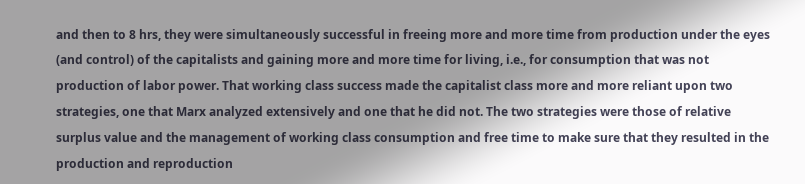and then to 8 hrs, they were simultaneously successful in freeing more and more time from production under the eyes (and control) of the capitalists and gaining more and more time for living, i.e., for consumption that was not production of labor power. That working class success made the capitalist class more and more reliant upon two strategies, one that Marx analyzed extensively and one that he did not. The two strategies were those of relative surplus value and the management of working class consumption and free time to make sure that they resulted in the production and reproduction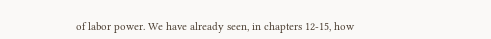of labor power. We have already seen, in chapters 12-15, how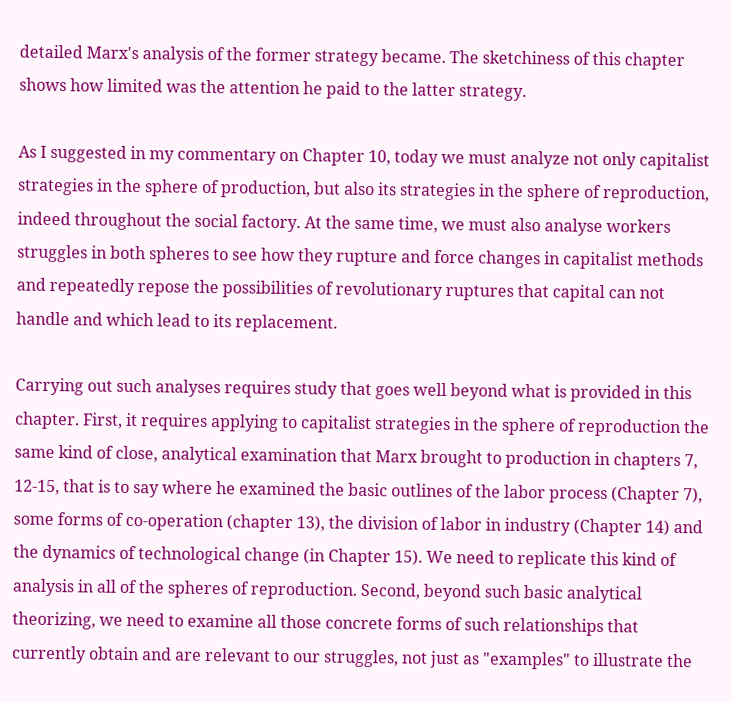detailed Marx's analysis of the former strategy became. The sketchiness of this chapter shows how limited was the attention he paid to the latter strategy.

As I suggested in my commentary on Chapter 10, today we must analyze not only capitalist strategies in the sphere of production, but also its strategies in the sphere of reproduction, indeed throughout the social factory. At the same time, we must also analyse workers struggles in both spheres to see how they rupture and force changes in capitalist methods and repeatedly repose the possibilities of revolutionary ruptures that capital can not handle and which lead to its replacement.

Carrying out such analyses requires study that goes well beyond what is provided in this chapter. First, it requires applying to capitalist strategies in the sphere of reproduction the same kind of close, analytical examination that Marx brought to production in chapters 7, 12-15, that is to say where he examined the basic outlines of the labor process (Chapter 7), some forms of co-operation (chapter 13), the division of labor in industry (Chapter 14) and the dynamics of technological change (in Chapter 15). We need to replicate this kind of analysis in all of the spheres of reproduction. Second, beyond such basic analytical theorizing, we need to examine all those concrete forms of such relationships that currently obtain and are relevant to our struggles, not just as "examples" to illustrate the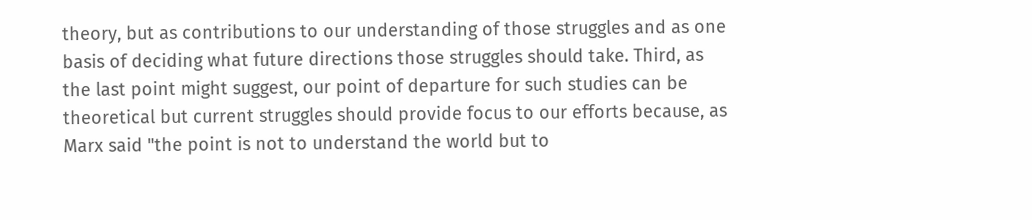theory, but as contributions to our understanding of those struggles and as one basis of deciding what future directions those struggles should take. Third, as the last point might suggest, our point of departure for such studies can be theoretical but current struggles should provide focus to our efforts because, as Marx said "the point is not to understand the world but to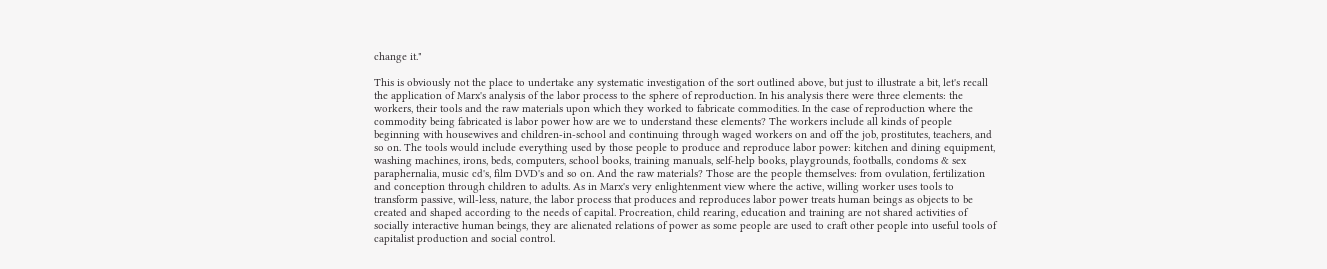change it."

This is obviously not the place to undertake any systematic investigation of the sort outlined above, but just to illustrate a bit, let's recall the application of Marx's analysis of the labor process to the sphere of reproduction. In his analysis there were three elements: the workers, their tools and the raw materials upon which they worked to fabricate commodities. In the case of reproduction where the commodity being fabricated is labor power how are we to understand these elements? The workers include all kinds of people beginning with housewives and children-in-school and continuing through waged workers on and off the job, prostitutes, teachers, and so on. The tools would include everything used by those people to produce and reproduce labor power: kitchen and dining equipment, washing machines, irons, beds, computers, school books, training manuals, self-help books, playgrounds, footballs, condoms & sex paraphernalia, music cd's, film DVD's and so on. And the raw materials? Those are the people themselves: from ovulation, fertilization and conception through children to adults. As in Marx's very enlightenment view where the active, willing worker uses tools to transform passive, will-less, nature, the labor process that produces and reproduces labor power treats human beings as objects to be created and shaped according to the needs of capital. Procreation, child rearing, education and training are not shared activities of socially interactive human beings, they are alienated relations of power as some people are used to craft other people into useful tools of capitalist production and social control.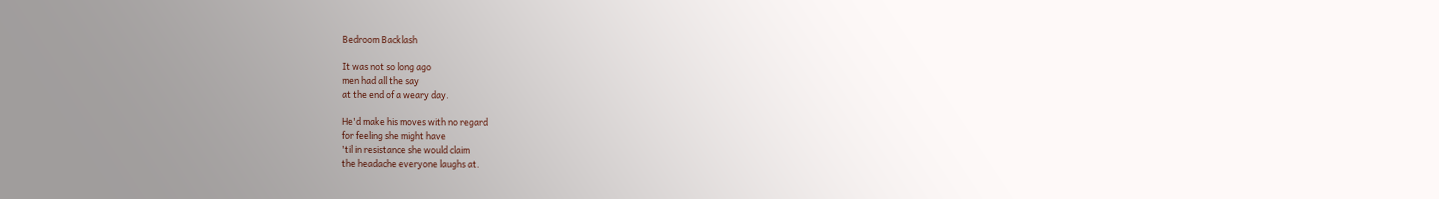Bedroom Backlash

It was not so long ago
men had all the say
at the end of a weary day.

He'd make his moves with no regard
for feeling she might have
'til in resistance she would claim
the headache everyone laughs at.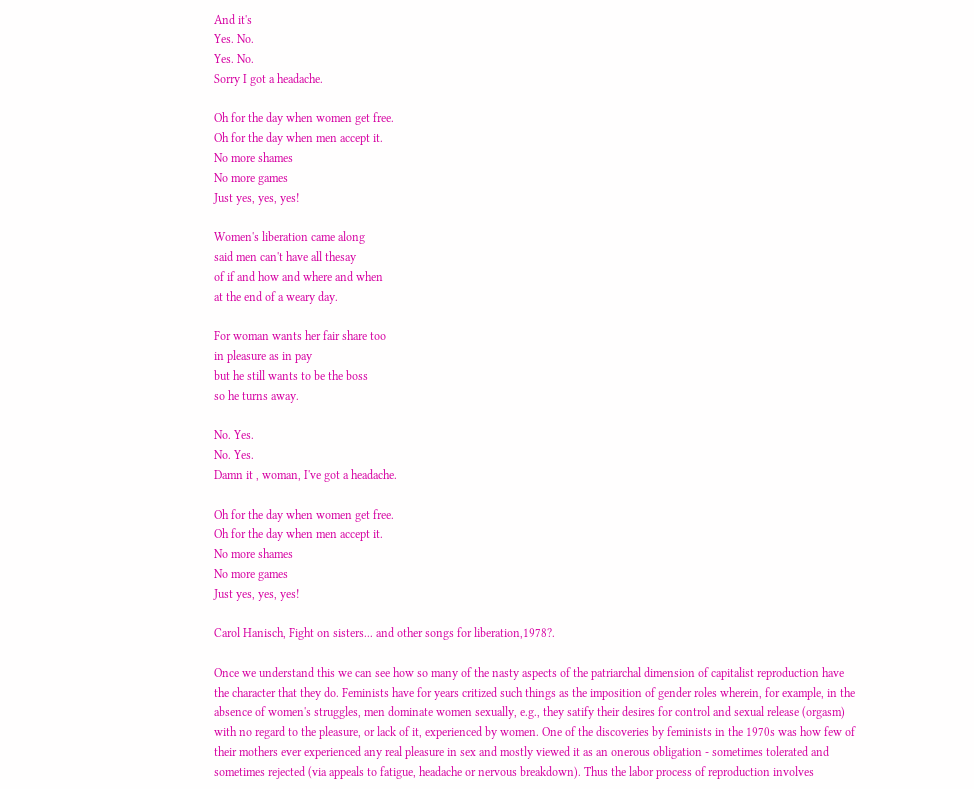And it's
Yes. No.
Yes. No.
Sorry I got a headache.

Oh for the day when women get free.
Oh for the day when men accept it.
No more shames
No more games
Just yes, yes, yes!

Women's liberation came along
said men can't have all thesay
of if and how and where and when
at the end of a weary day.

For woman wants her fair share too
in pleasure as in pay
but he still wants to be the boss
so he turns away.

No. Yes.
No. Yes.
Damn it , woman, I've got a headache.

Oh for the day when women get free.
Oh for the day when men accept it.
No more shames
No more games
Just yes, yes, yes!

Carol Hanisch, Fight on sisters... and other songs for liberation,1978?.

Once we understand this we can see how so many of the nasty aspects of the patriarchal dimension of capitalist reproduction have the character that they do. Feminists have for years critized such things as the imposition of gender roles wherein, for example, in the absence of women's struggles, men dominate women sexually, e.g., they satify their desires for control and sexual release (orgasm) with no regard to the pleasure, or lack of it, experienced by women. One of the discoveries by feminists in the 1970s was how few of their mothers ever experienced any real pleasure in sex and mostly viewed it as an onerous obligation - sometimes tolerated and sometimes rejected (via appeals to fatigue, headache or nervous breakdown). Thus the labor process of reproduction involves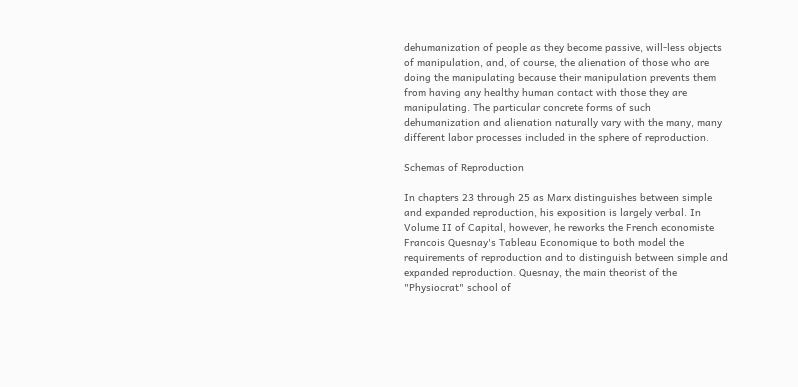dehumanization of people as they become passive, will-less objects of manipulation, and, of course, the alienation of those who are doing the manipulating because their manipulation prevents them from having any healthy human contact with those they are manipulating. The particular concrete forms of such dehumanization and alienation naturally vary with the many, many different labor processes included in the sphere of reproduction.

Schemas of Reproduction

In chapters 23 through 25 as Marx distinguishes between simple and expanded reproduction, his exposition is largely verbal. In Volume II of Capital, however, he reworks the French economiste Francois Quesnay's Tableau Economique to both model the requirements of reproduction and to distinguish between simple and expanded reproduction. Quesnay, the main theorist of the "Physiocrat" school of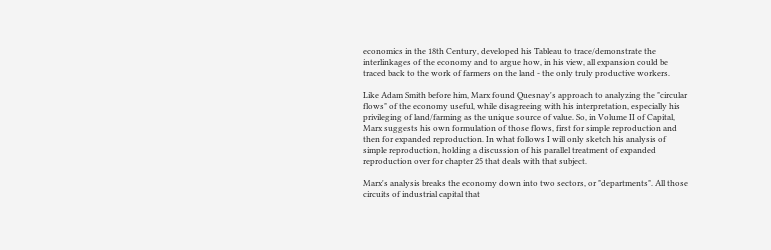economics in the 18th Century, developed his Tableau to trace/demonstrate the interlinkages of the economy and to argue how, in his view, all expansion could be traced back to the work of farmers on the land - the only truly productive workers.

Like Adam Smith before him, Marx found Quesnay's approach to analyzing the "circular flows" of the economy useful, while disagreeing with his interpretation, especially his privileging of land/farming as the unique source of value. So, in Volume II of Capital, Marx suggests his own formulation of those flows, first for simple reproduction and then for expanded reproduction. In what follows I will only sketch his analysis of simple reproduction, holding a discussion of his parallel treatment of expanded reproduction over for chapter 25 that deals with that subject.

Marx's analysis breaks the economy down into two sectors, or "departments". All those circuits of industrial capital that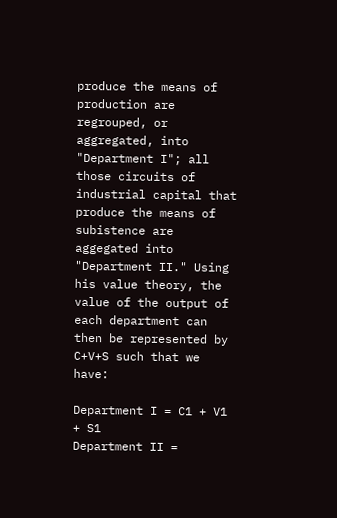produce the means of production are regrouped, or aggregated, into "Department I"; all those circuits of industrial capital that produce the means of subistence are aggegated into "Department II." Using his value theory, the value of the output of each department can then be represented by C+V+S such that we have:

Department I = C1 + V1 + S1
Department II =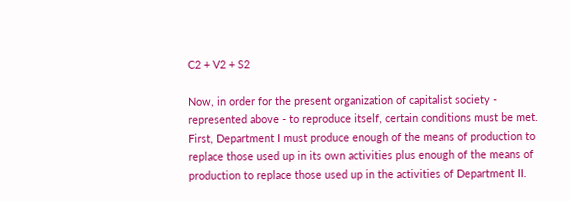C2 + V2 + S2

Now, in order for the present organization of capitalist society - represented above - to reproduce itself, certain conditions must be met. First, Department I must produce enough of the means of production to replace those used up in its own activities plus enough of the means of production to replace those used up in the activities of Department II.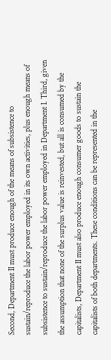Second, Department II must produce enough of the means of subsistence to sustain/reproduce the labor power employed in its own activities, plus enough means of subsistence to sustain/reproduce the labor power employed in Department I. Third, given the assumption that none of the surplus value is reinvested, but all is consumed by the capitalists, Department II must also produce enough consumer goods to sustain the capitalists of both departments. These conditions can be represented in the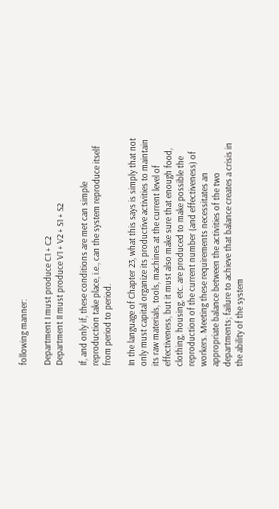following manner:

Department I must produce C1 + C2
Department II must produce V1 + V2 + S1 + S2

If, and only if, these conditions are met can simple reproduction take place, i.e., can the system reproduce itself from period to period.

In the language of Chapter 23, what this says is simply that not only must capital organize its productive activities to maintain its raw materials, tools, machines at the current level of effectiveness, but it must also make sure that enough food, clothing, housing, etc. are produced to make possible the reproduction of the current number (and effectiveness) of workers. Meeting these requirements necessitates an appropriate balance between the activities of the two departments; failure to achieve that balance creates a crisis in the ability of the system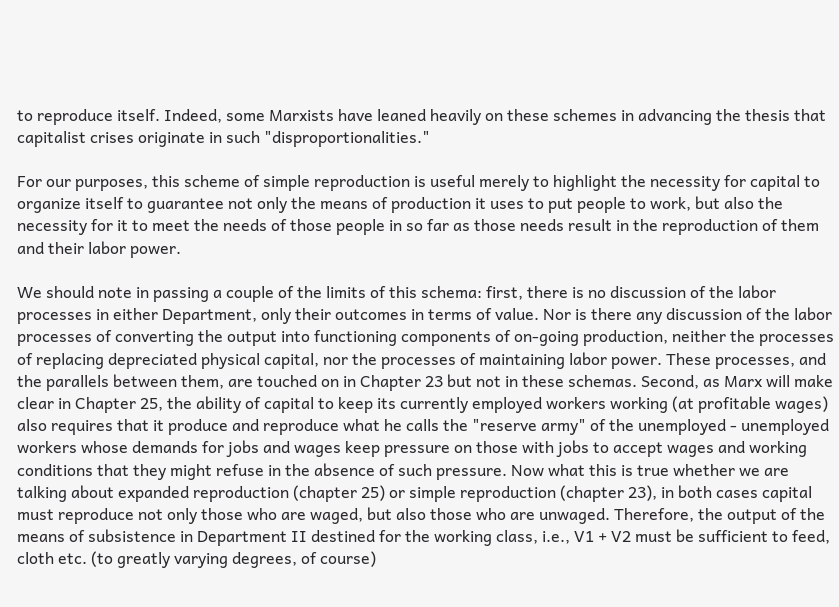to reproduce itself. Indeed, some Marxists have leaned heavily on these schemes in advancing the thesis that capitalist crises originate in such "disproportionalities."

For our purposes, this scheme of simple reproduction is useful merely to highlight the necessity for capital to organize itself to guarantee not only the means of production it uses to put people to work, but also the necessity for it to meet the needs of those people in so far as those needs result in the reproduction of them and their labor power.

We should note in passing a couple of the limits of this schema: first, there is no discussion of the labor processes in either Department, only their outcomes in terms of value. Nor is there any discussion of the labor processes of converting the output into functioning components of on-going production, neither the processes of replacing depreciated physical capital, nor the processes of maintaining labor power. These processes, and the parallels between them, are touched on in Chapter 23 but not in these schemas. Second, as Marx will make clear in Chapter 25, the ability of capital to keep its currently employed workers working (at profitable wages) also requires that it produce and reproduce what he calls the "reserve army" of the unemployed - unemployed workers whose demands for jobs and wages keep pressure on those with jobs to accept wages and working conditions that they might refuse in the absence of such pressure. Now what this is true whether we are talking about expanded reproduction (chapter 25) or simple reproduction (chapter 23), in both cases capital must reproduce not only those who are waged, but also those who are unwaged. Therefore, the output of the means of subsistence in Department II destined for the working class, i.e., V1 + V2 must be sufficient to feed, cloth etc. (to greatly varying degrees, of course)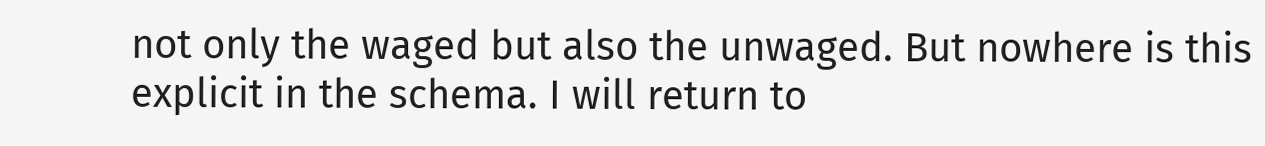not only the waged but also the unwaged. But nowhere is this explicit in the schema. I will return to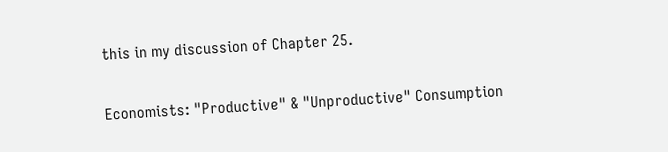this in my discussion of Chapter 25.

Economists: "Productive" & "Unproductive" Consumption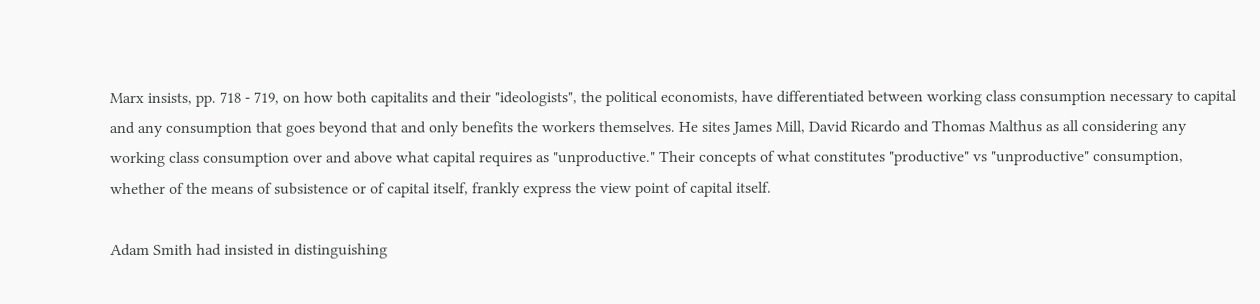Marx insists, pp. 718 - 719, on how both capitalits and their "ideologists", the political economists, have differentiated between working class consumption necessary to capital and any consumption that goes beyond that and only benefits the workers themselves. He sites James Mill, David Ricardo and Thomas Malthus as all considering any working class consumption over and above what capital requires as "unproductive." Their concepts of what constitutes "productive" vs "unproductive" consumption, whether of the means of subsistence or of capital itself, frankly express the view point of capital itself.

Adam Smith had insisted in distinguishing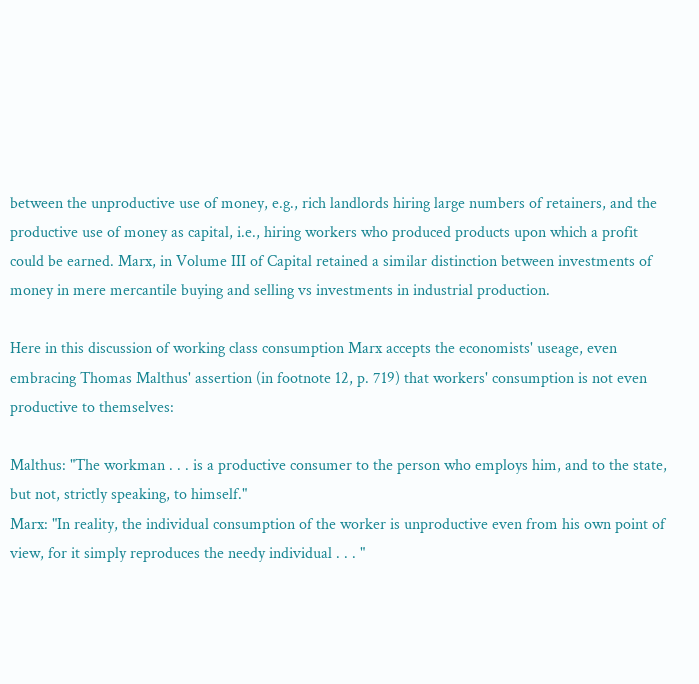between the unproductive use of money, e.g., rich landlords hiring large numbers of retainers, and the productive use of money as capital, i.e., hiring workers who produced products upon which a profit could be earned. Marx, in Volume III of Capital retained a similar distinction between investments of money in mere mercantile buying and selling vs investments in industrial production.

Here in this discussion of working class consumption Marx accepts the economists' useage, even embracing Thomas Malthus' assertion (in footnote 12, p. 719) that workers' consumption is not even productive to themselves:

Malthus: "The workman . . . is a productive consumer to the person who employs him, and to the state, but not, strictly speaking, to himself."
Marx: "In reality, the individual consumption of the worker is unproductive even from his own point of view, for it simply reproduces the needy individual . . . "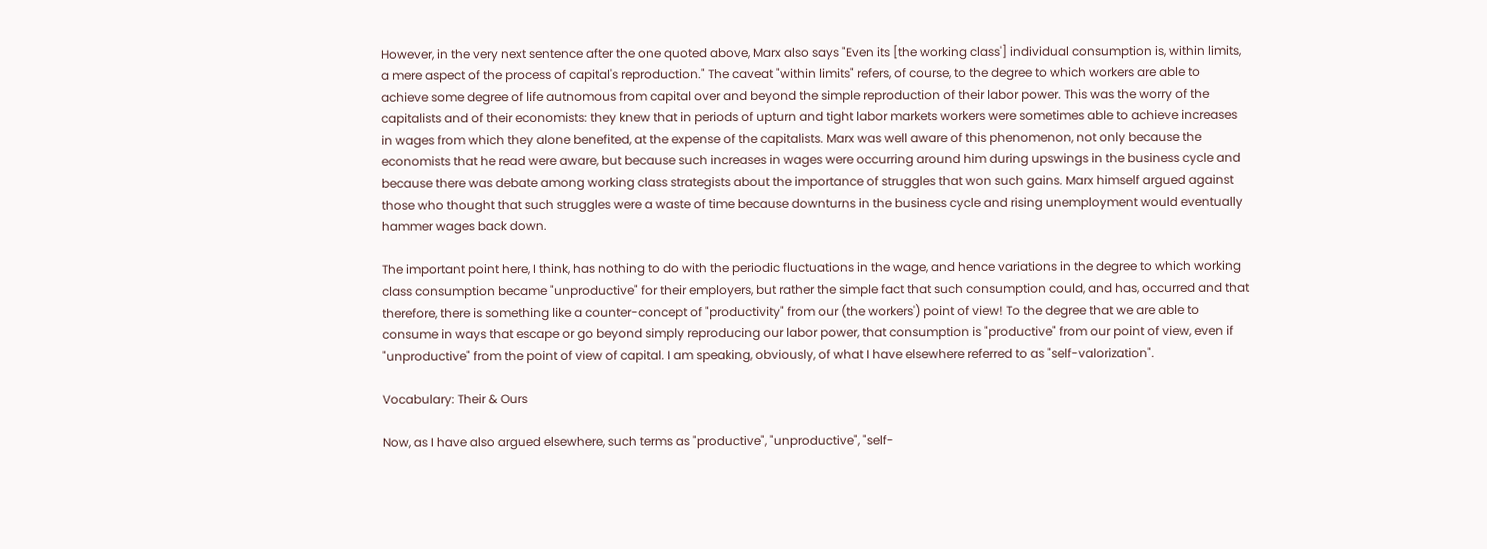However, in the very next sentence after the one quoted above, Marx also says "Even its [the working class'] individual consumption is, within limits, a mere aspect of the process of capital's reproduction." The caveat "within limits" refers, of course, to the degree to which workers are able to achieve some degree of life autnomous from capital over and beyond the simple reproduction of their labor power. This was the worry of the capitalists and of their economists: they knew that in periods of upturn and tight labor markets workers were sometimes able to achieve increases in wages from which they alone benefited, at the expense of the capitalists. Marx was well aware of this phenomenon, not only because the economists that he read were aware, but because such increases in wages were occurring around him during upswings in the business cycle and because there was debate among working class strategists about the importance of struggles that won such gains. Marx himself argued against those who thought that such struggles were a waste of time because downturns in the business cycle and rising unemployment would eventually hammer wages back down.

The important point here, I think, has nothing to do with the periodic fluctuations in the wage, and hence variations in the degree to which working class consumption became "unproductive" for their employers, but rather the simple fact that such consumption could, and has, occurred and that therefore, there is something like a counter-concept of "productivity" from our (the workers') point of view! To the degree that we are able to consume in ways that escape or go beyond simply reproducing our labor power, that consumption is "productive" from our point of view, even if "unproductive" from the point of view of capital. I am speaking, obviously, of what I have elsewhere referred to as "self-valorization".

Vocabulary: Their & Ours

Now, as I have also argued elsewhere, such terms as "productive", "unproductive", "self-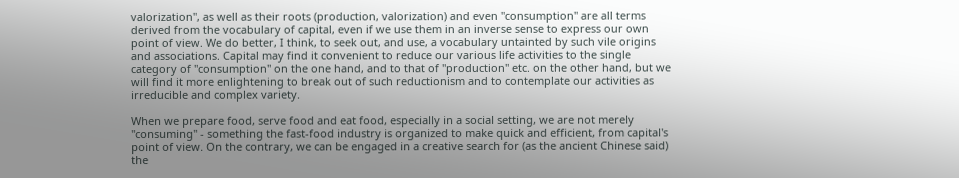valorization", as well as their roots (production, valorization) and even "consumption" are all terms derived from the vocabulary of capital, even if we use them in an inverse sense to express our own point of view. We do better, I think, to seek out, and use, a vocabulary untainted by such vile origins and associations. Capital may find it convenient to reduce our various life activities to the single category of "consumption" on the one hand, and to that of "production" etc. on the other hand, but we will find it more enlightening to break out of such reductionism and to contemplate our activities as irreducible and complex variety.

When we prepare food, serve food and eat food, especially in a social setting, we are not merely "consuming" - something the fast-food industry is organized to make quick and efficient, from capital's point of view. On the contrary, we can be engaged in a creative search for (as the ancient Chinese said) the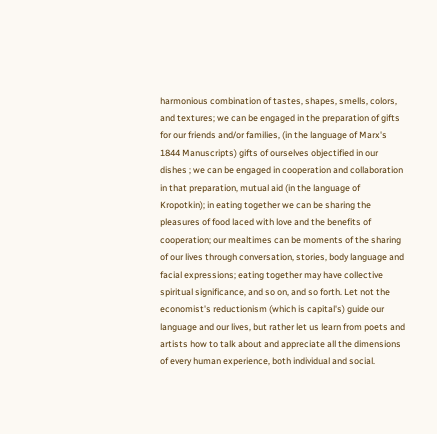harmonious combination of tastes, shapes, smells, colors, and textures; we can be engaged in the preparation of gifts for our friends and/or families, (in the language of Marx's 1844 Manuscripts) gifts of ourselves objectified in our dishes ; we can be engaged in cooperation and collaboration in that preparation, mutual aid (in the language of Kropotkin); in eating together we can be sharing the pleasures of food laced with love and the benefits of cooperation; our mealtimes can be moments of the sharing of our lives through conversation, stories, body language and facial expressions; eating together may have collective spiritual significance, and so on, and so forth. Let not the economist's reductionism (which is capital's) guide our language and our lives, but rather let us learn from poets and artists how to talk about and appreciate all the dimensions of every human experience, both individual and social.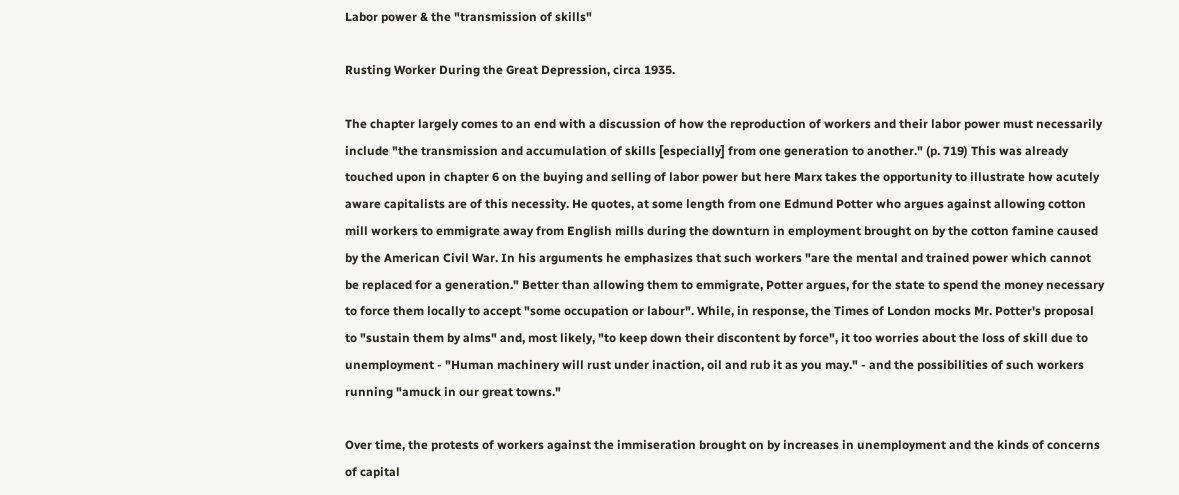Labor power & the "transmission of skills"

Rusting Worker During the Great Depression, circa 1935.

The chapter largely comes to an end with a discussion of how the reproduction of workers and their labor power must necessarily include "the transmission and accumulation of skills [especially] from one generation to another." (p. 719) This was already touched upon in chapter 6 on the buying and selling of labor power but here Marx takes the opportunity to illustrate how acutely aware capitalists are of this necessity. He quotes, at some length from one Edmund Potter who argues against allowing cotton mill workers to emmigrate away from English mills during the downturn in employment brought on by the cotton famine caused by the American Civil War. In his arguments he emphasizes that such workers "are the mental and trained power which cannot be replaced for a generation." Better than allowing them to emmigrate, Potter argues, for the state to spend the money necessary to force them locally to accept "some occupation or labour". While, in response, the Times of London mocks Mr. Potter's proposal to "sustain them by alms" and, most likely, "to keep down their discontent by force", it too worries about the loss of skill due to unemployment - "Human machinery will rust under inaction, oil and rub it as you may." - and the possibilities of such workers running "amuck in our great towns."

Over time, the protests of workers against the immiseration brought on by increases in unemployment and the kinds of concerns of capital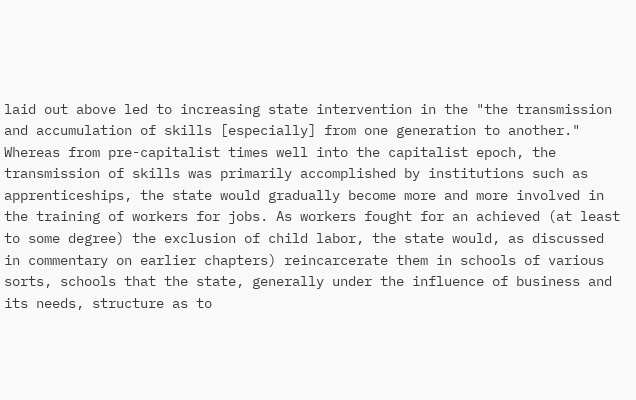laid out above led to increasing state intervention in the "the transmission and accumulation of skills [especially] from one generation to another." Whereas from pre-capitalist times well into the capitalist epoch, the transmission of skills was primarily accomplished by institutions such as apprenticeships, the state would gradually become more and more involved in the training of workers for jobs. As workers fought for an achieved (at least to some degree) the exclusion of child labor, the state would, as discussed in commentary on earlier chapters) reincarcerate them in schools of various sorts, schools that the state, generally under the influence of business and its needs, structure as to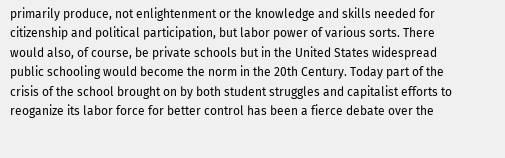primarily produce, not enlightenment or the knowledge and skills needed for citizenship and political participation, but labor power of various sorts. There would also, of course, be private schools but in the United States widespread public schooling would become the norm in the 20th Century. Today part of the crisis of the school brought on by both student struggles and capitalist efforts to reoganize its labor force for better control has been a fierce debate over the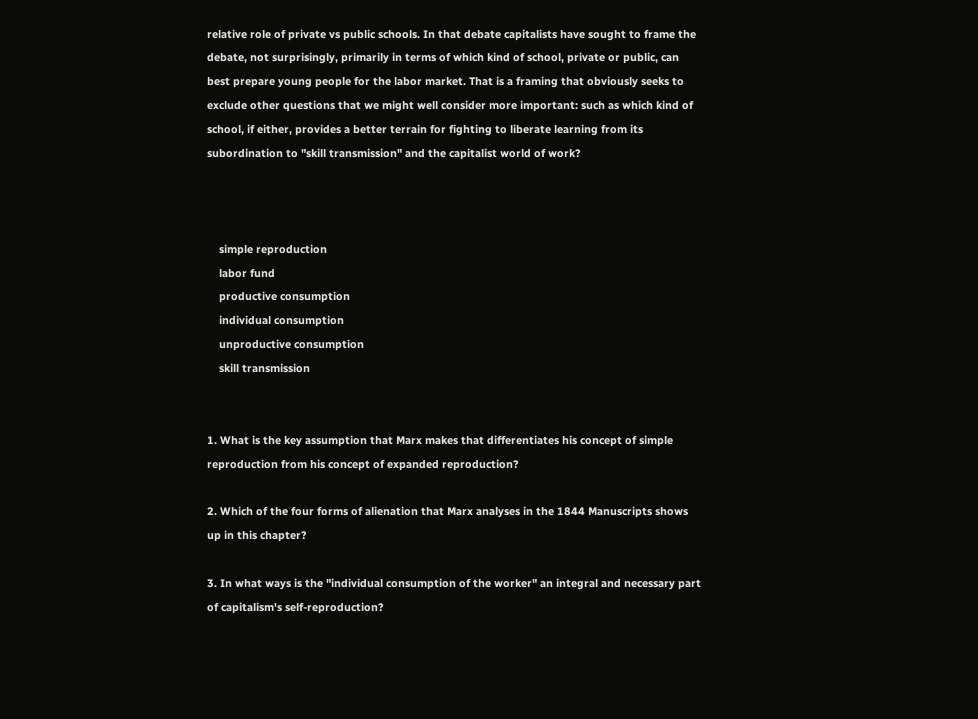relative role of private vs public schools. In that debate capitalists have sought to frame the debate, not surprisingly, primarily in terms of which kind of school, private or public, can best prepare young people for the labor market. That is a framing that obviously seeks to exclude other questions that we might well consider more important: such as which kind of school, if either, provides a better terrain for fighting to liberate learning from its subordination to "skill transmission" and the capitalist world of work?



    simple reproduction
    labor fund
    productive consumption
    individual consumption
    unproductive consumption
    skill transmission


1. What is the key assumption that Marx makes that differentiates his concept of simple reproduction from his concept of expanded reproduction?

2. Which of the four forms of alienation that Marx analyses in the 1844 Manuscripts shows up in this chapter?

3. In what ways is the "individual consumption of the worker" an integral and necessary part of capitalism's self-reproduction?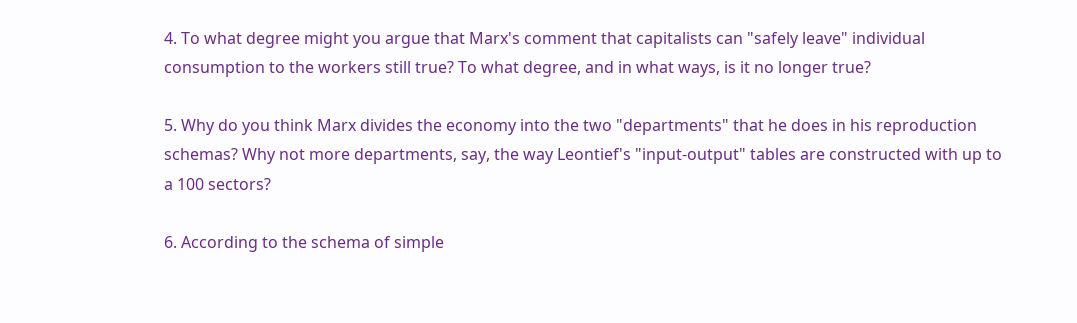4. To what degree might you argue that Marx's comment that capitalists can "safely leave" individual consumption to the workers still true? To what degree, and in what ways, is it no longer true?

5. Why do you think Marx divides the economy into the two "departments" that he does in his reproduction schemas? Why not more departments, say, the way Leontief's "input-output" tables are constructed with up to a 100 sectors?

6. According to the schema of simple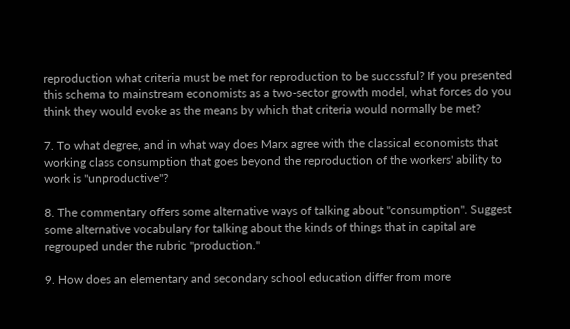reproduction what criteria must be met for reproduction to be succssful? If you presented this schema to mainstream economists as a two-sector growth model, what forces do you think they would evoke as the means by which that criteria would normally be met?

7. To what degree, and in what way does Marx agree with the classical economists that working class consumption that goes beyond the reproduction of the workers' ability to work is "unproductive"?

8. The commentary offers some alternative ways of talking about "consumption". Suggest some alternative vocabulary for talking about the kinds of things that in capital are regrouped under the rubric "production."

9. How does an elementary and secondary school education differ from more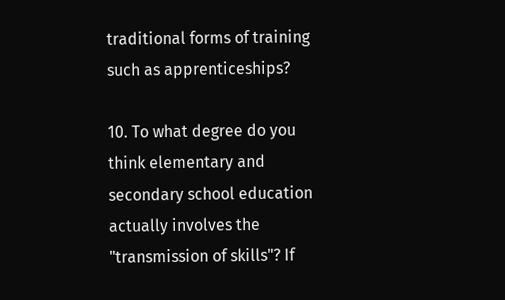traditional forms of training such as apprenticeships?

10. To what degree do you think elementary and secondary school education actually involves the "transmission of skills"? If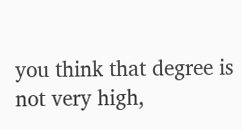you think that degree is not very high,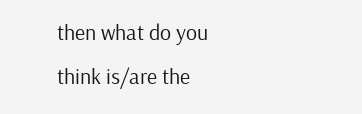then what do you think is/are the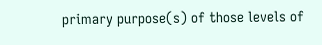primary purpose(s) of those levels of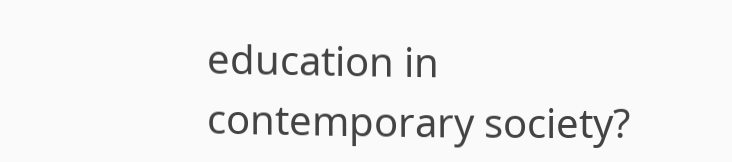education in contemporary society?